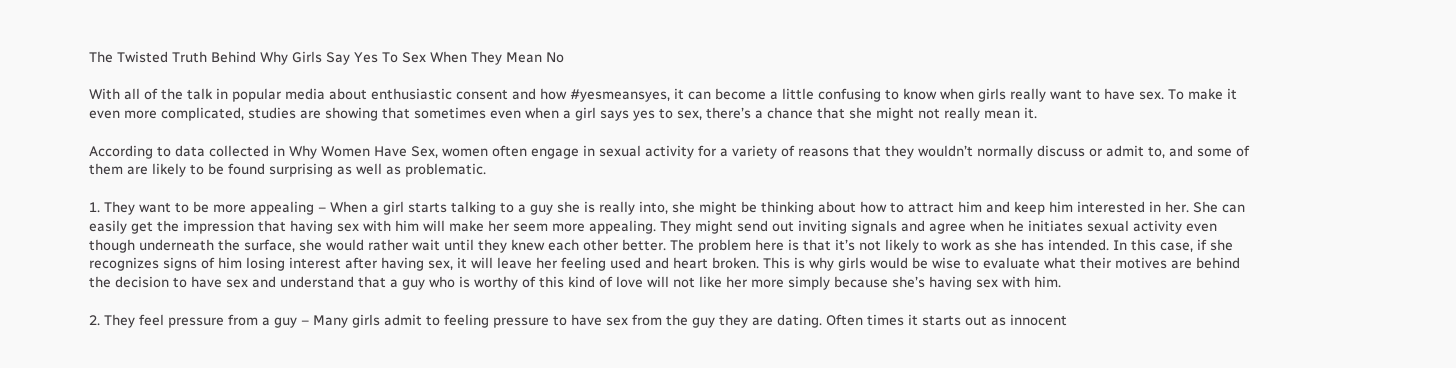The Twisted Truth Behind Why Girls Say Yes To Sex When They Mean No

With all of the talk in popular media about enthusiastic consent and how #yesmeansyes, it can become a little confusing to know when girls really want to have sex. To make it even more complicated, studies are showing that sometimes even when a girl says yes to sex, there’s a chance that she might not really mean it.

According to data collected in Why Women Have Sex, women often engage in sexual activity for a variety of reasons that they wouldn’t normally discuss or admit to, and some of them are likely to be found surprising as well as problematic.

1. They want to be more appealing – When a girl starts talking to a guy she is really into, she might be thinking about how to attract him and keep him interested in her. She can easily get the impression that having sex with him will make her seem more appealing. They might send out inviting signals and agree when he initiates sexual activity even though underneath the surface, she would rather wait until they knew each other better. The problem here is that it’s not likely to work as she has intended. In this case, if she recognizes signs of him losing interest after having sex, it will leave her feeling used and heart broken. This is why girls would be wise to evaluate what their motives are behind the decision to have sex and understand that a guy who is worthy of this kind of love will not like her more simply because she’s having sex with him.

2. They feel pressure from a guy – Many girls admit to feeling pressure to have sex from the guy they are dating. Often times it starts out as innocent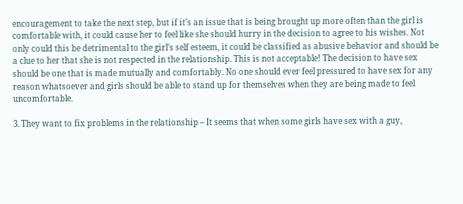encouragement to take the next step, but if it’s an issue that is being brought up more often than the girl is comfortable with, it could cause her to feel like she should hurry in the decision to agree to his wishes. Not only could this be detrimental to the girl’s self esteem, it could be classified as abusive behavior and should be a clue to her that she is not respected in the relationship. This is not acceptable! The decision to have sex should be one that is made mutually and comfortably. No one should ever feel pressured to have sex for any reason whatsoever and girls should be able to stand up for themselves when they are being made to feel uncomfortable.

3. They want to fix problems in the relationship – It seems that when some girls have sex with a guy,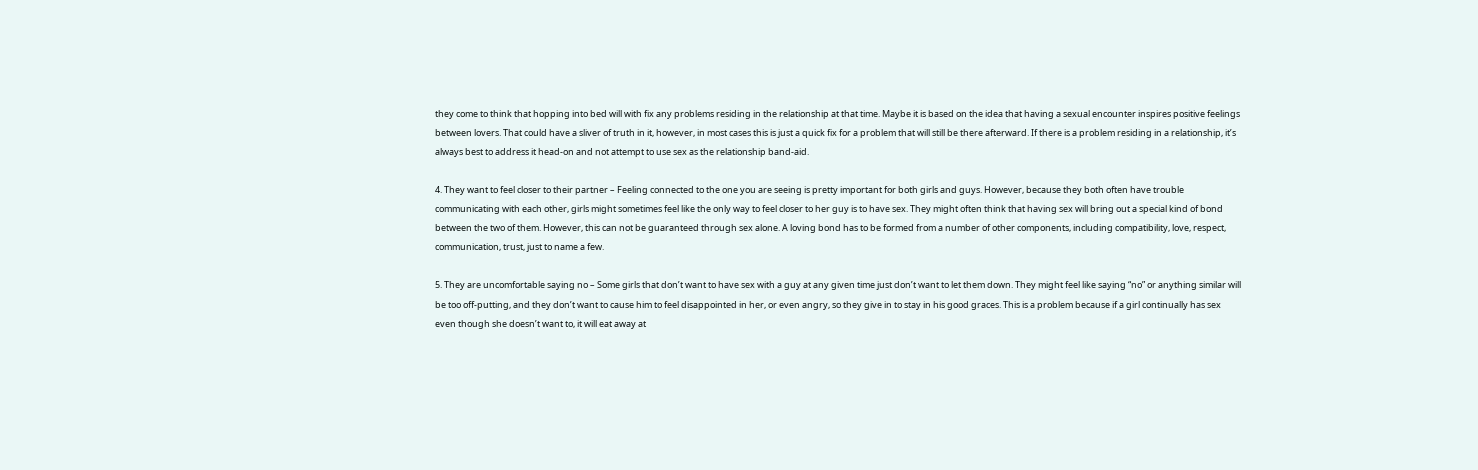they come to think that hopping into bed will with fix any problems residing in the relationship at that time. Maybe it is based on the idea that having a sexual encounter inspires positive feelings between lovers. That could have a sliver of truth in it, however, in most cases this is just a quick fix for a problem that will still be there afterward. If there is a problem residing in a relationship, it’s always best to address it head-on and not attempt to use sex as the relationship band-aid.

4. They want to feel closer to their partner – Feeling connected to the one you are seeing is pretty important for both girls and guys. However, because they both often have trouble communicating with each other, girls might sometimes feel like the only way to feel closer to her guy is to have sex. They might often think that having sex will bring out a special kind of bond between the two of them. However, this can not be guaranteed through sex alone. A loving bond has to be formed from a number of other components, including compatibility, love, respect, communication, trust, just to name a few.

5. They are uncomfortable saying no – Some girls that don’t want to have sex with a guy at any given time just don’t want to let them down. They might feel like saying “no” or anything similar will be too off-putting, and they don’t want to cause him to feel disappointed in her, or even angry, so they give in to stay in his good graces. This is a problem because if a girl continually has sex even though she doesn’t want to, it will eat away at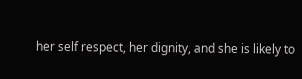her self respect, her dignity, and she is likely to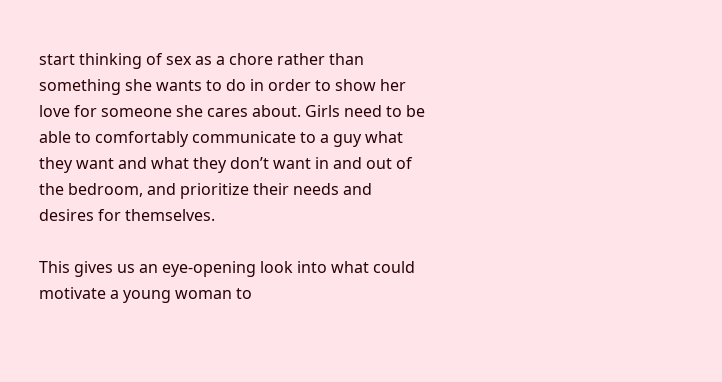start thinking of sex as a chore rather than something she wants to do in order to show her love for someone she cares about. Girls need to be able to comfortably communicate to a guy what they want and what they don’t want in and out of the bedroom, and prioritize their needs and desires for themselves.

This gives us an eye-opening look into what could motivate a young woman to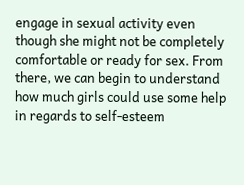engage in sexual activity even though she might not be completely comfortable or ready for sex. From there, we can begin to understand how much girls could use some help in regards to self-esteem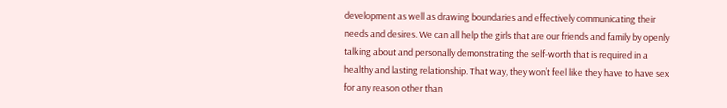development as well as drawing boundaries and effectively communicating their needs and desires. We can all help the girls that are our friends and family by openly talking about and personally demonstrating the self-worth that is required in a healthy and lasting relationship. That way, they won’t feel like they have to have sex for any reason other than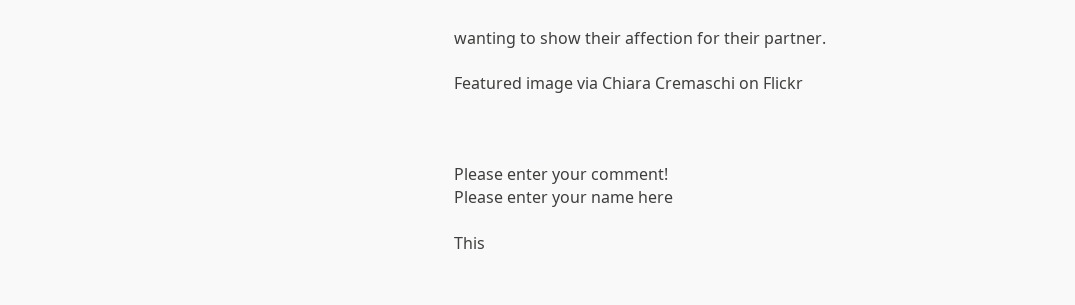wanting to show their affection for their partner.

Featured image via Chiara Cremaschi on Flickr



Please enter your comment!
Please enter your name here

This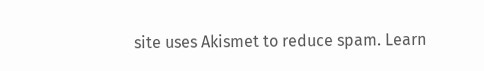site uses Akismet to reduce spam. Learn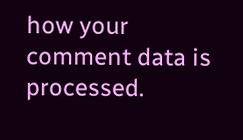how your comment data is processed.